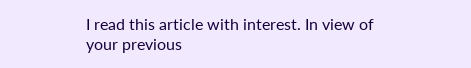I read this article with interest. In view of your previous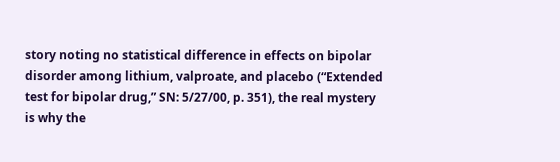story noting no statistical difference in effects on bipolar disorder among lithium, valproate, and placebo (“Extended test for bipolar drug,” SN: 5/27/00, p. 351), the real mystery is why the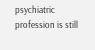psychiatric profession is still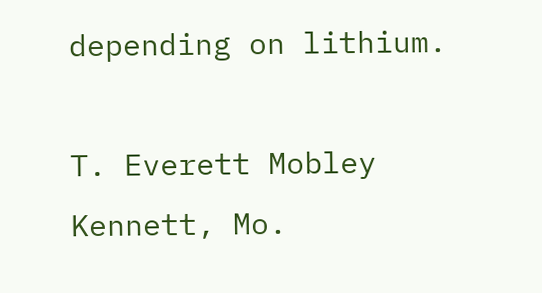depending on lithium.

T. Everett Mobley
Kennett, Mo.